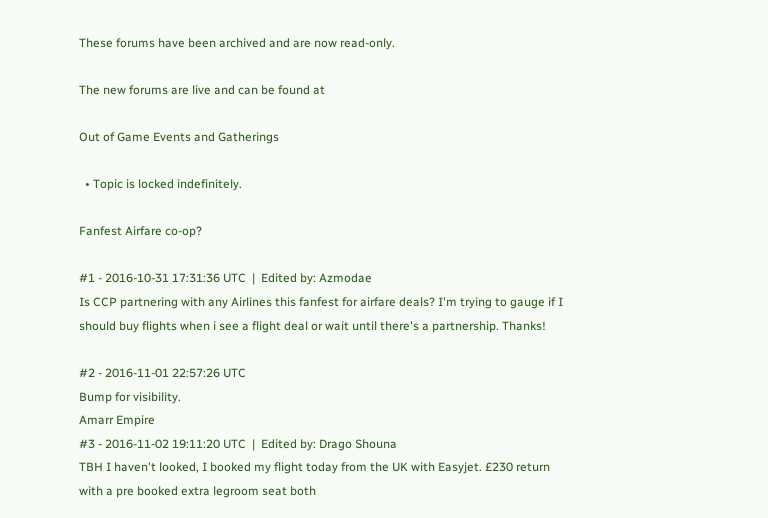These forums have been archived and are now read-only.

The new forums are live and can be found at

Out of Game Events and Gatherings

  • Topic is locked indefinitely.

Fanfest Airfare co-op?

#1 - 2016-10-31 17:31:36 UTC  |  Edited by: Azmodae
Is CCP partnering with any Airlines this fanfest for airfare deals? I'm trying to gauge if I should buy flights when i see a flight deal or wait until there's a partnership. Thanks!

#2 - 2016-11-01 22:57:26 UTC
Bump for visibility.
Amarr Empire
#3 - 2016-11-02 19:11:20 UTC  |  Edited by: Drago Shouna
TBH I haven't looked, I booked my flight today from the UK with Easyjet. £230 return with a pre booked extra legroom seat both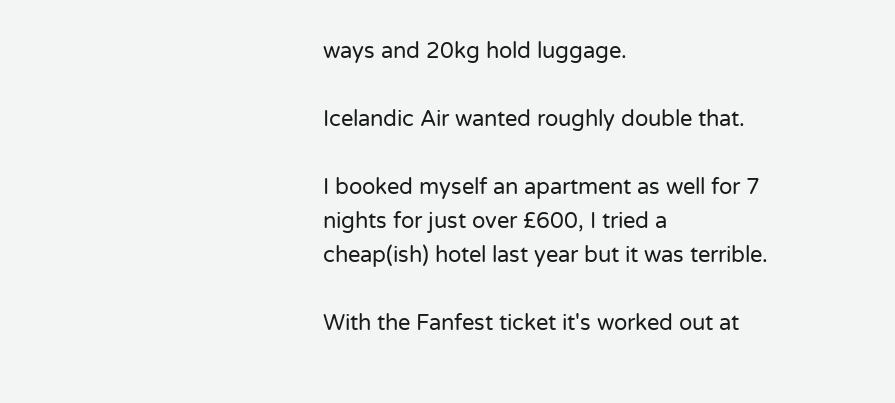ways and 20kg hold luggage.

Icelandic Air wanted roughly double that.

I booked myself an apartment as well for 7 nights for just over £600, I tried a cheap(ish) hotel last year but it was terrible.

With the Fanfest ticket it's worked out at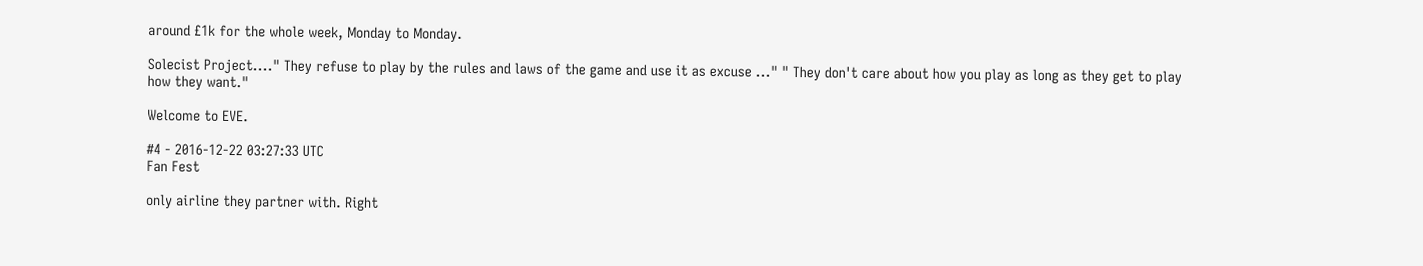around £1k for the whole week, Monday to Monday.

Solecist Project...." They refuse to play by the rules and laws of the game and use it as excuse ..." " They don't care about how you play as long as they get to play how they want."

Welcome to EVE.

#4 - 2016-12-22 03:27:33 UTC
Fan Fest

only airline they partner with. Right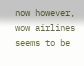now however, wow airlines seems to be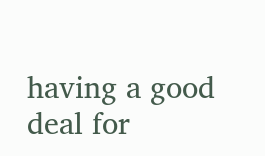having a good deal for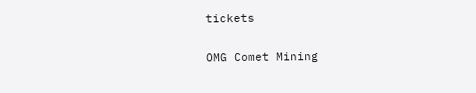tickets

OMG Comet Mining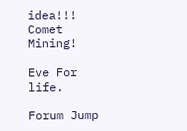idea!!! Comet Mining!

Eve For life.

Forum Jump